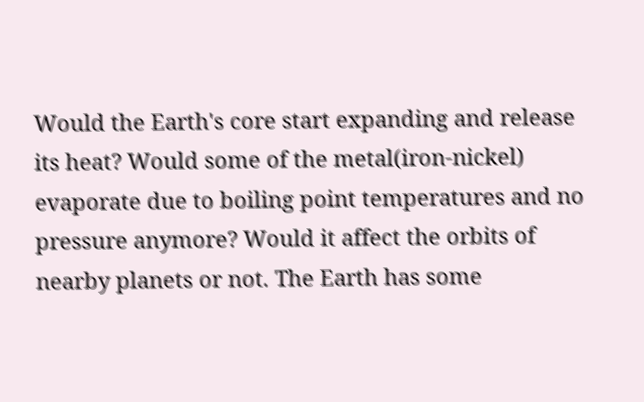Would the Earth's core start expanding and release its heat? Would some of the metal(iron-nickel) evaporate due to boiling point temperatures and no pressure anymore? Would it affect the orbits of nearby planets or not. The Earth has some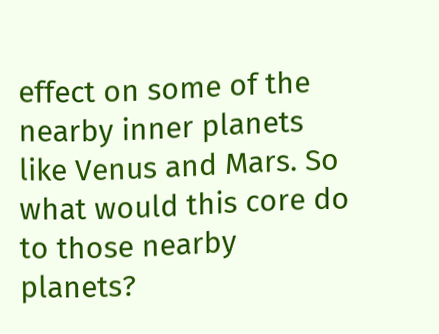effect on some of the nearby inner planets like Venus and Mars. So what would this core do to those nearby planets?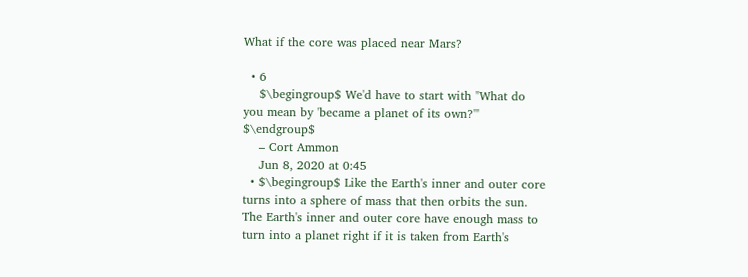What if the core was placed near Mars?

  • 6
    $\begingroup$ We'd have to start with "What do you mean by 'became a planet of its own?'" $\endgroup$
    – Cort Ammon
    Jun 8, 2020 at 0:45
  • $\begingroup$ Like the Earth's inner and outer core turns into a sphere of mass that then orbits the sun. The Earth's inner and outer core have enough mass to turn into a planet right if it is taken from Earth's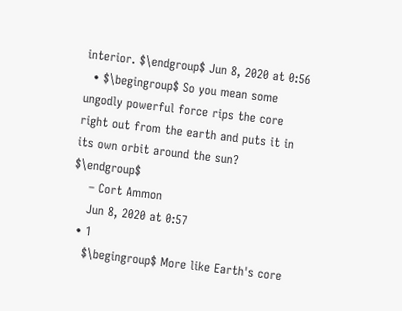interior. $\endgroup$ Jun 8, 2020 at 0:56
  • $\begingroup$ So you mean some ungodly powerful force rips the core right out from the earth and puts it in its own orbit around the sun? $\endgroup$
    – Cort Ammon
    Jun 8, 2020 at 0:57
  • 1
    $\begingroup$ More like Earth's core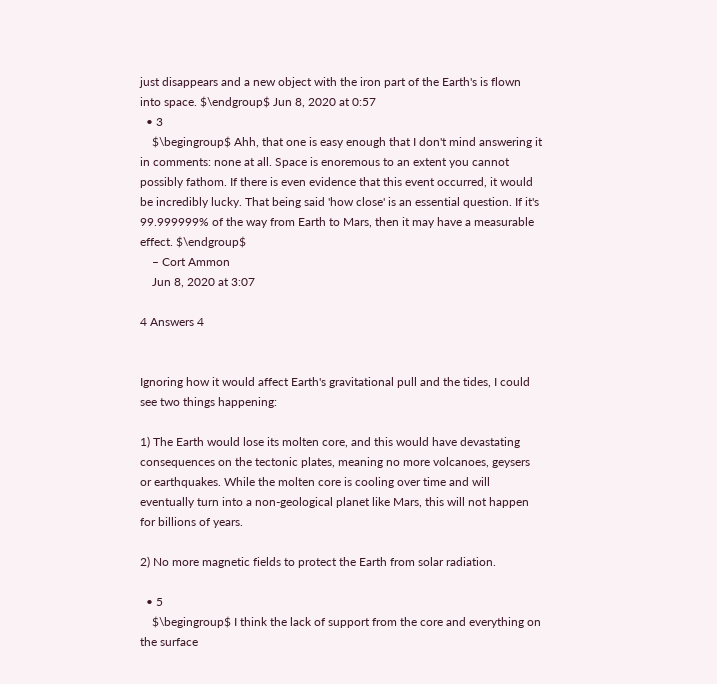just disappears and a new object with the iron part of the Earth's is flown into space. $\endgroup$ Jun 8, 2020 at 0:57
  • 3
    $\begingroup$ Ahh, that one is easy enough that I don't mind answering it in comments: none at all. Space is enoremous to an extent you cannot possibly fathom. If there is even evidence that this event occurred, it would be incredibly lucky. That being said 'how close' is an essential question. If it's 99.999999% of the way from Earth to Mars, then it may have a measurable effect. $\endgroup$
    – Cort Ammon
    Jun 8, 2020 at 3:07

4 Answers 4


Ignoring how it would affect Earth's gravitational pull and the tides, I could see two things happening:

1) The Earth would lose its molten core, and this would have devastating consequences on the tectonic plates, meaning no more volcanoes, geysers or earthquakes. While the molten core is cooling over time and will eventually turn into a non-geological planet like Mars, this will not happen for billions of years.

2) No more magnetic fields to protect the Earth from solar radiation.

  • 5
    $\begingroup$ I think the lack of support from the core and everything on the surface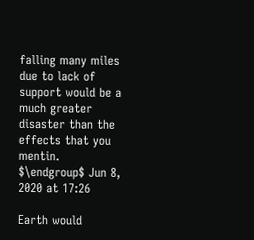falling many miles due to lack of support would be a much greater disaster than the effects that you mentin. $\endgroup$ Jun 8, 2020 at 17:26

Earth would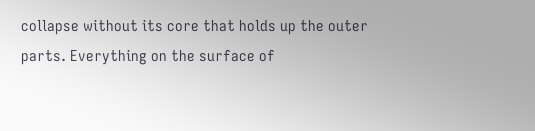collapse without its core that holds up the outer parts. Everything on the surface of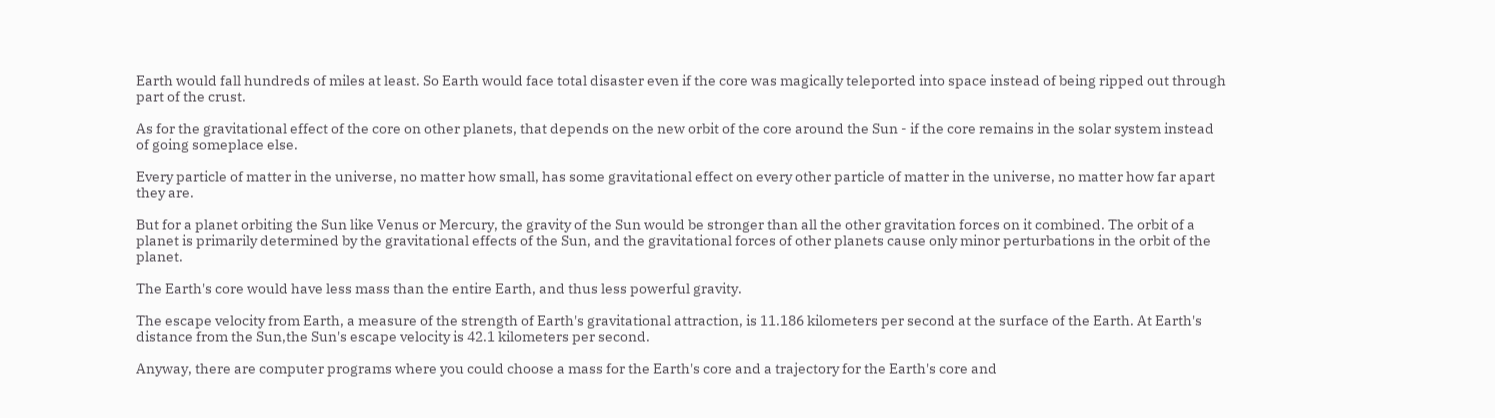Earth would fall hundreds of miles at least. So Earth would face total disaster even if the core was magically teleported into space instead of being ripped out through part of the crust.

As for the gravitational effect of the core on other planets, that depends on the new orbit of the core around the Sun - if the core remains in the solar system instead of going someplace else.

Every particle of matter in the universe, no matter how small, has some gravitational effect on every other particle of matter in the universe, no matter how far apart they are.

But for a planet orbiting the Sun like Venus or Mercury, the gravity of the Sun would be stronger than all the other gravitation forces on it combined. The orbit of a planet is primarily determined by the gravitational effects of the Sun, and the gravitational forces of other planets cause only minor perturbations in the orbit of the planet.

The Earth's core would have less mass than the entire Earth, and thus less powerful gravity.

The escape velocity from Earth, a measure of the strength of Earth's gravitational attraction, is 11.186 kilometers per second at the surface of the Earth. At Earth's distance from the Sun,the Sun's escape velocity is 42.1 kilometers per second.

Anyway, there are computer programs where you could choose a mass for the Earth's core and a trajectory for the Earth's core and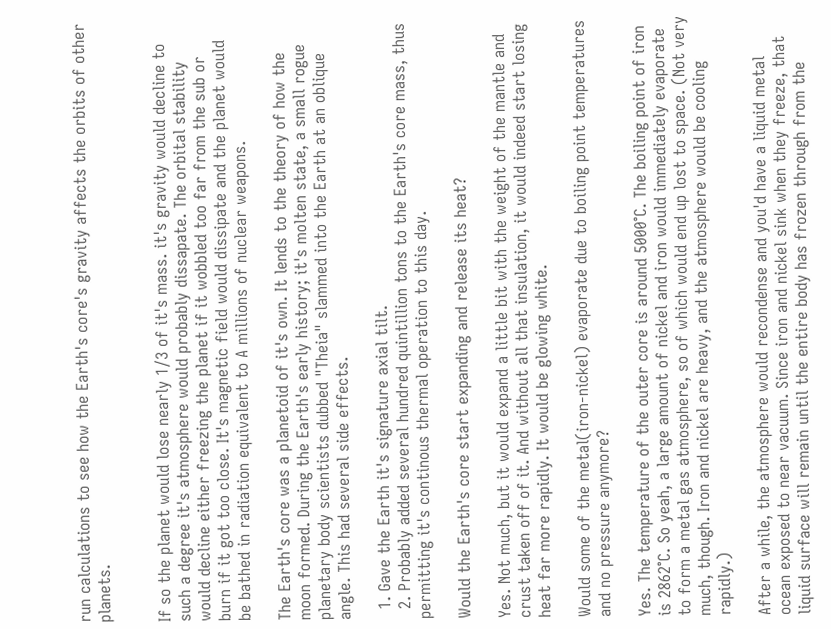run calculations to see how the Earth's core's gravity affects the orbits of other planets.


If so the planet would lose nearly 1/3 of it's mass. it's gravity would decline to such a degree it's atmosphere would probably dissapate. The orbital stability would decline either freezing the planet if it wobbled too far from the sub or burn if it got too close. It's magnetic field would dissipate and the planet would be bathed in radiation equivalent to A millions of nuclear weapons.

The Earth's core was a planetoid of it's own. It lends to the theory of how the moon formed. During the Earth's early history; it's molten state, a small rogue planetary body scientists dubbed "Theia" slammed into the Earth at an oblique angle. This had several side effects.

  1. Gave the Earth it's signature axial tilt.
  2. Probably added several hundred quintillion tons to the Earth's core mass, thus permitting it's continous thermal operation to this day.

Would the Earth's core start expanding and release its heat?

Yes. Not much, but it would expand a little bit with the weight of the mantle and crust taken off of it. And without all that insulation, it would indeed start losing heat far more rapidly. It would be glowing white.

Would some of the metal(iron-nickel) evaporate due to boiling point temperatures and no pressure anymore?

Yes. The temperature of the outer core is around 5000°C. The boiling point of iron is 2862°C. So yeah, a large amount of nickel and iron would immediately evaporate to form a metal gas atmosphere, so of which would end up lost to space. (Not very much, though. Iron and nickel are heavy, and the atmosphere would be cooling rapidly.)

After a while, the atmosphere would recondense and you'd have a liquid metal ocean exposed to near vacuum. Since iron and nickel sink when they freeze, that liquid surface will remain until the entire body has frozen through from the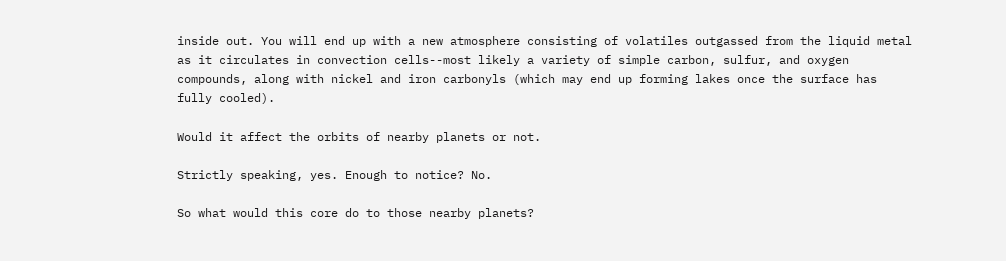inside out. You will end up with a new atmosphere consisting of volatiles outgassed from the liquid metal as it circulates in convection cells--most likely a variety of simple carbon, sulfur, and oxygen compounds, along with nickel and iron carbonyls (which may end up forming lakes once the surface has fully cooled).

Would it affect the orbits of nearby planets or not.

Strictly speaking, yes. Enough to notice? No.

So what would this core do to those nearby planets?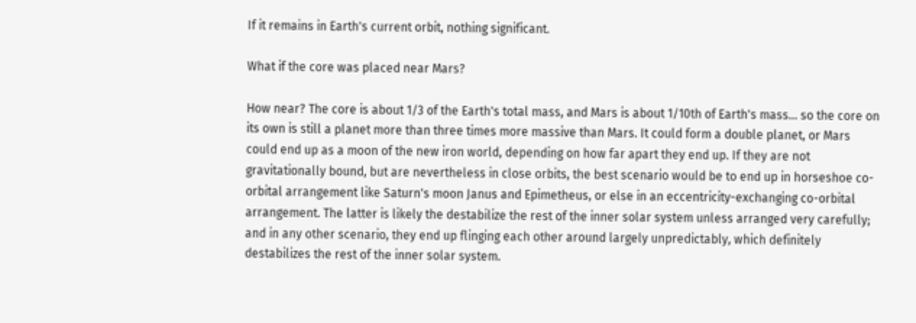If it remains in Earth's current orbit, nothing significant.

What if the core was placed near Mars?

How near? The core is about 1/3 of the Earth's total mass, and Mars is about 1/10th of Earth's mass... so the core on its own is still a planet more than three times more massive than Mars. It could form a double planet, or Mars could end up as a moon of the new iron world, depending on how far apart they end up. If they are not gravitationally bound, but are nevertheless in close orbits, the best scenario would be to end up in horseshoe co-orbital arrangement like Saturn's moon Janus and Epimetheus, or else in an eccentricity-exchanging co-orbital arrangement. The latter is likely the destabilize the rest of the inner solar system unless arranged very carefully; and in any other scenario, they end up flinging each other around largely unpredictably, which definitely destabilizes the rest of the inner solar system.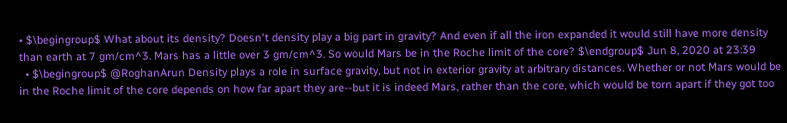• $\begingroup$ What about its density? Doesn't density play a big part in gravity? And even if all the iron expanded it would still have more density than earth at 7 gm/cm^3. Mars has a little over 3 gm/cm^3. So would Mars be in the Roche limit of the core? $\endgroup$ Jun 8, 2020 at 23:39
  • $\begingroup$ @RoghanArun Density plays a role in surface gravity, but not in exterior gravity at arbitrary distances. Whether or not Mars would be in the Roche limit of the core depends on how far apart they are--but it is indeed Mars, rather than the core, which would be torn apart if they got too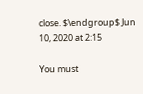close. $\endgroup$ Jun 10, 2020 at 2:15

You must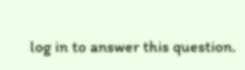log in to answer this question.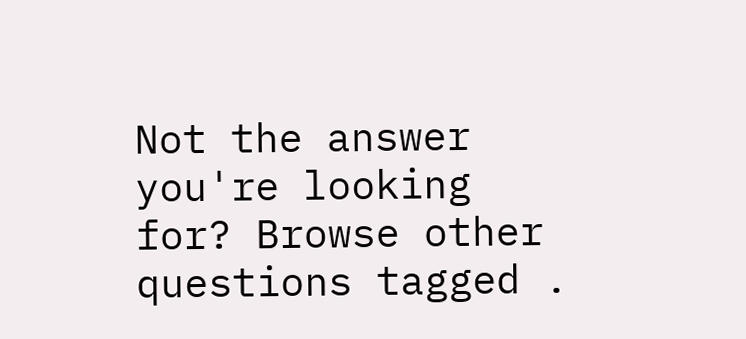Not the answer you're looking for? Browse other questions tagged .